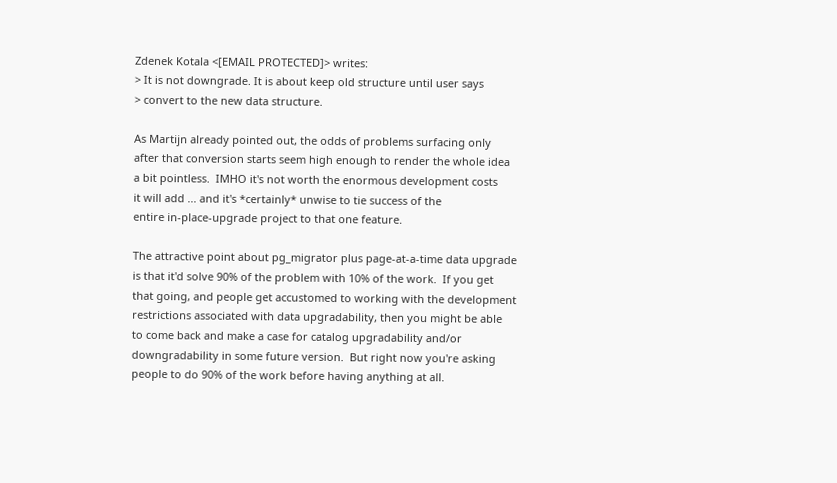Zdenek Kotala <[EMAIL PROTECTED]> writes:
> It is not downgrade. It is about keep old structure until user says
> convert to the new data structure.

As Martijn already pointed out, the odds of problems surfacing only
after that conversion starts seem high enough to render the whole idea
a bit pointless.  IMHO it's not worth the enormous development costs
it will add ... and it's *certainly* unwise to tie success of the
entire in-place-upgrade project to that one feature.

The attractive point about pg_migrator plus page-at-a-time data upgrade
is that it'd solve 90% of the problem with 10% of the work.  If you get
that going, and people get accustomed to working with the development
restrictions associated with data upgradability, then you might be able
to come back and make a case for catalog upgradability and/or
downgradability in some future version.  But right now you're asking
people to do 90% of the work before having anything at all.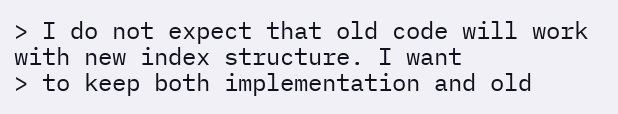> I do not expect that old code will work with new index structure. I want
> to keep both implementation and old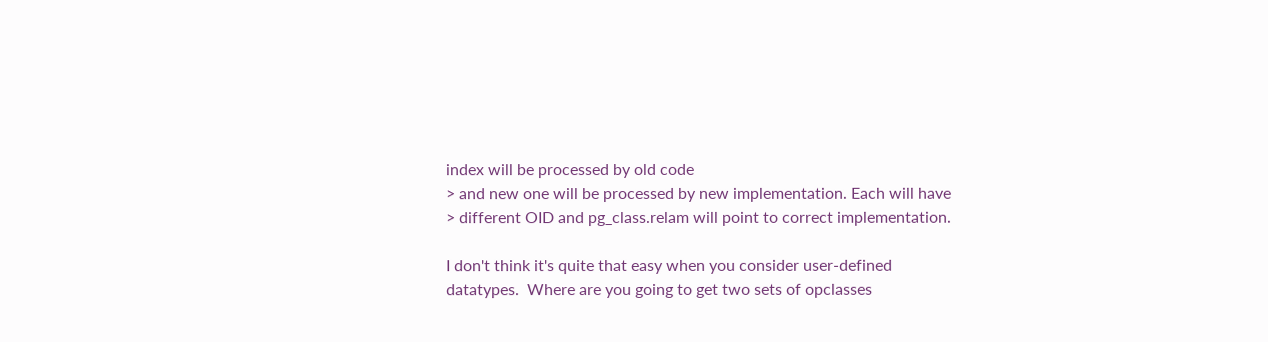index will be processed by old code
> and new one will be processed by new implementation. Each will have
> different OID and pg_class.relam will point to correct implementation.

I don't think it's quite that easy when you consider user-defined
datatypes.  Where are you going to get two sets of opclasses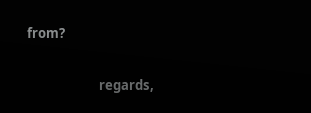from?

                        regards,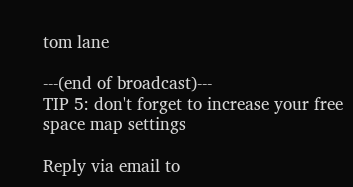tom lane

---(end of broadcast)---
TIP 5: don't forget to increase your free space map settings

Reply via email to